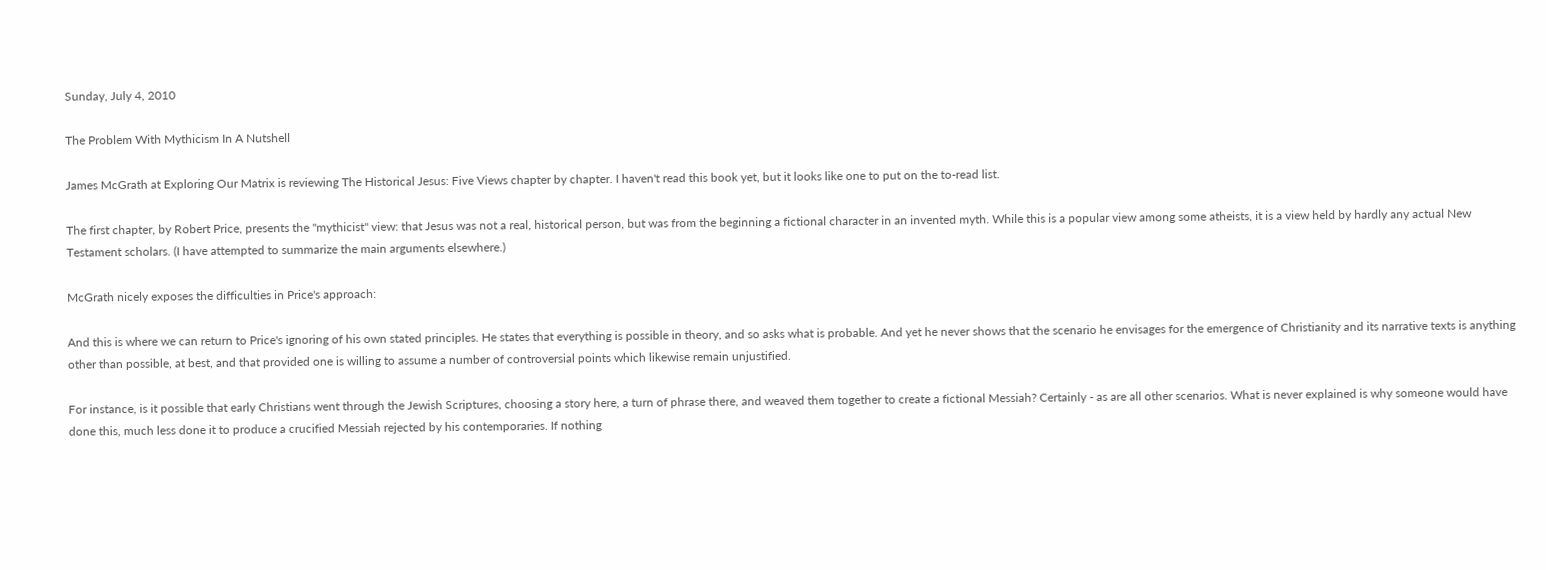Sunday, July 4, 2010

The Problem With Mythicism In A Nutshell

James McGrath at Exploring Our Matrix is reviewing The Historical Jesus: Five Views chapter by chapter. I haven't read this book yet, but it looks like one to put on the to-read list.

The first chapter, by Robert Price, presents the "mythicist" view: that Jesus was not a real, historical person, but was from the beginning a fictional character in an invented myth. While this is a popular view among some atheists, it is a view held by hardly any actual New Testament scholars. (I have attempted to summarize the main arguments elsewhere.)

McGrath nicely exposes the difficulties in Price's approach:

And this is where we can return to Price's ignoring of his own stated principles. He states that everything is possible in theory, and so asks what is probable. And yet he never shows that the scenario he envisages for the emergence of Christianity and its narrative texts is anything other than possible, at best, and that provided one is willing to assume a number of controversial points which likewise remain unjustified.

For instance, is it possible that early Christians went through the Jewish Scriptures, choosing a story here, a turn of phrase there, and weaved them together to create a fictional Messiah? Certainly - as are all other scenarios. What is never explained is why someone would have done this, much less done it to produce a crucified Messiah rejected by his contemporaries. If nothing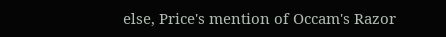else, Price's mention of Occam's Razor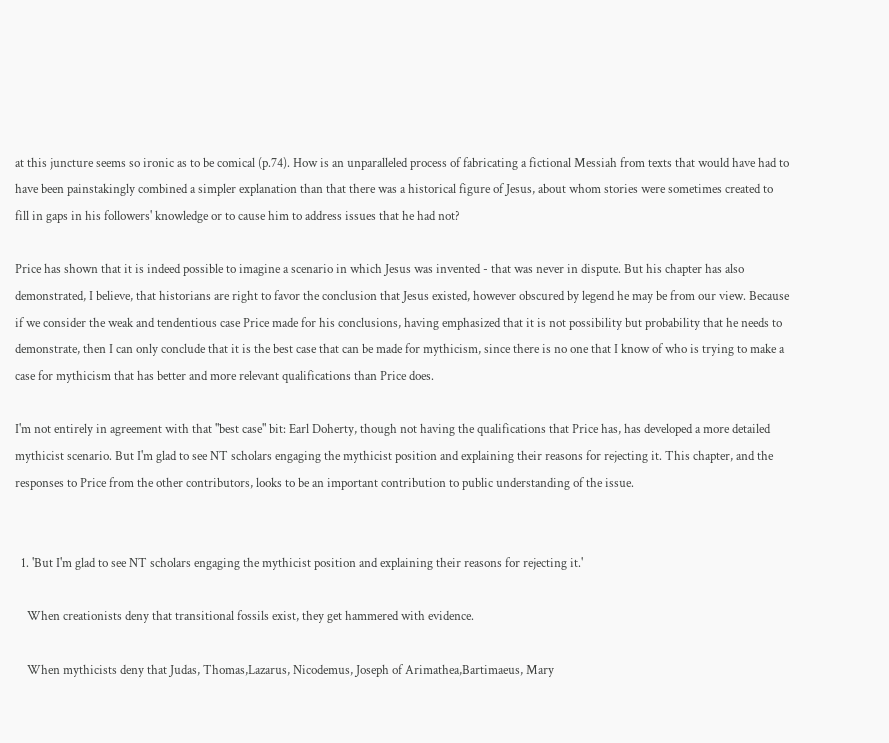at this juncture seems so ironic as to be comical (p.74). How is an unparalleled process of fabricating a fictional Messiah from texts that would have had to have been painstakingly combined a simpler explanation than that there was a historical figure of Jesus, about whom stories were sometimes created to fill in gaps in his followers' knowledge or to cause him to address issues that he had not?

Price has shown that it is indeed possible to imagine a scenario in which Jesus was invented - that was never in dispute. But his chapter has also demonstrated, I believe, that historians are right to favor the conclusion that Jesus existed, however obscured by legend he may be from our view. Because if we consider the weak and tendentious case Price made for his conclusions, having emphasized that it is not possibility but probability that he needs to demonstrate, then I can only conclude that it is the best case that can be made for mythicism, since there is no one that I know of who is trying to make a case for mythicism that has better and more relevant qualifications than Price does.

I'm not entirely in agreement with that "best case" bit: Earl Doherty, though not having the qualifications that Price has, has developed a more detailed mythicist scenario. But I'm glad to see NT scholars engaging the mythicist position and explaining their reasons for rejecting it. This chapter, and the responses to Price from the other contributors, looks to be an important contribution to public understanding of the issue.


  1. 'But I'm glad to see NT scholars engaging the mythicist position and explaining their reasons for rejecting it.'

    When creationists deny that transitional fossils exist, they get hammered with evidence.

    When mythicists deny that Judas, Thomas,Lazarus, Nicodemus, Joseph of Arimathea,Bartimaeus, Mary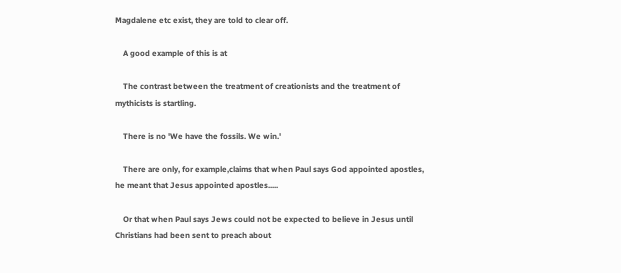Magdalene etc exist, they are told to clear off.

    A good example of this is at

    The contrast between the treatment of creationists and the treatment of mythicists is startling.

    There is no 'We have the fossils. We win.'

    There are only, for example,claims that when Paul says God appointed apostles, he meant that Jesus appointed apostles.....

    Or that when Paul says Jews could not be expected to believe in Jesus until Christians had been sent to preach about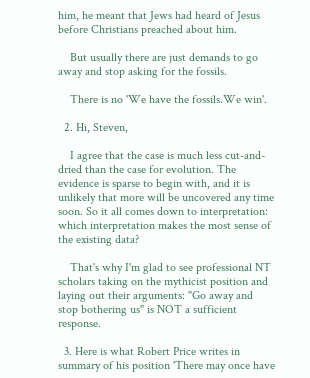him, he meant that Jews had heard of Jesus before Christians preached about him.

    But usually there are just demands to go away and stop asking for the fossils.

    There is no 'We have the fossils.We win'.

  2. Hi, Steven,

    I agree that the case is much less cut-and-dried than the case for evolution. The evidence is sparse to begin with, and it is unlikely that more will be uncovered any time soon. So it all comes down to interpretation: which interpretation makes the most sense of the existing data?

    That's why I'm glad to see professional NT scholars taking on the mythicist position and laying out their arguments: "Go away and stop bothering us" is NOT a sufficient response.

  3. Here is what Robert Price writes in summary of his position 'There may once have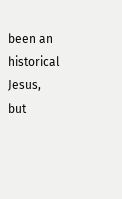been an historical Jesus, but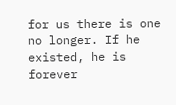for us there is one no longer. If he existed, he is forever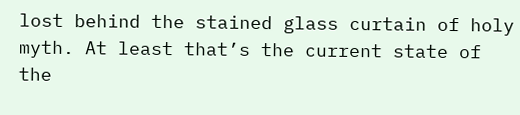lost behind the stained glass curtain of holy myth. At least that’s the current state of the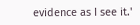evidence as I see it.'